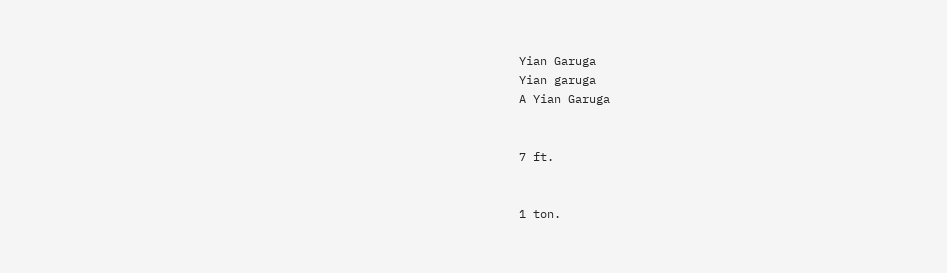Yian Garuga
Yian garuga
A Yian Garuga


7 ft.


1 ton.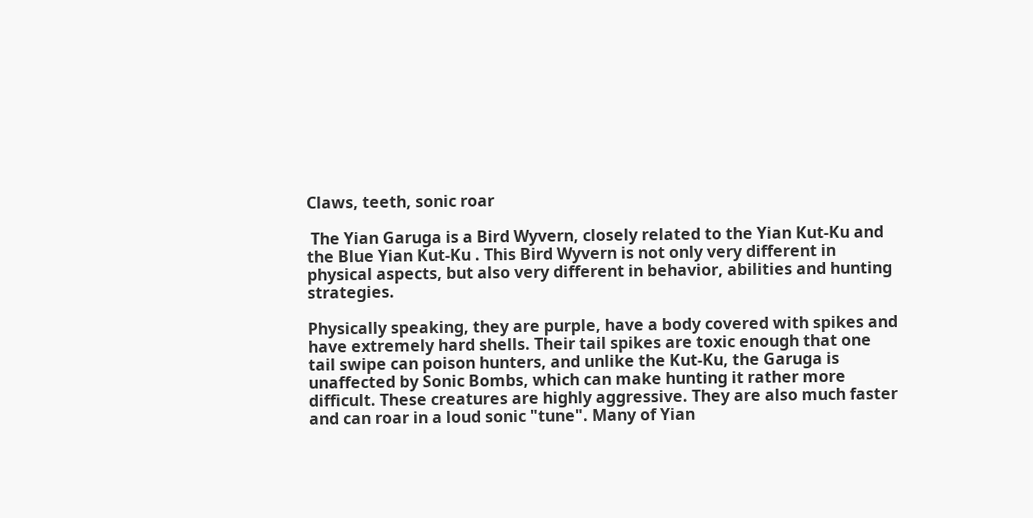Claws, teeth, sonic roar

 The Yian Garuga is a Bird Wyvern, closely related to the Yian Kut-Ku and the Blue Yian Kut-Ku . This Bird Wyvern is not only very different in physical aspects, but also very different in behavior, abilities and hunting strategies.

Physically speaking, they are purple, have a body covered with spikes and have extremely hard shells. Their tail spikes are toxic enough that one tail swipe can poison hunters, and unlike the Kut-Ku, the Garuga is unaffected by Sonic Bombs, which can make hunting it rather more difficult. These creatures are highly aggressive. They are also much faster and can roar in a loud sonic "tune". Many of Yian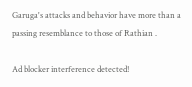Garuga's attacks and behavior have more than a passing resemblance to those of Rathian .

Ad blocker interference detected!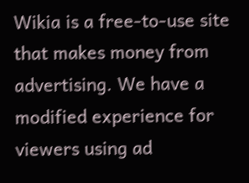Wikia is a free-to-use site that makes money from advertising. We have a modified experience for viewers using ad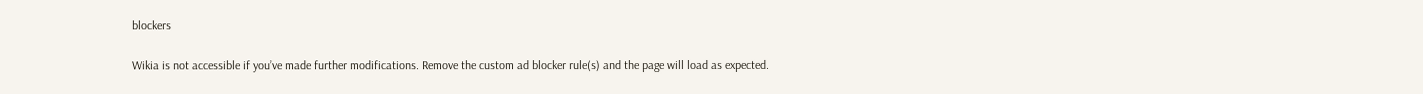blockers

Wikia is not accessible if you’ve made further modifications. Remove the custom ad blocker rule(s) and the page will load as expected.